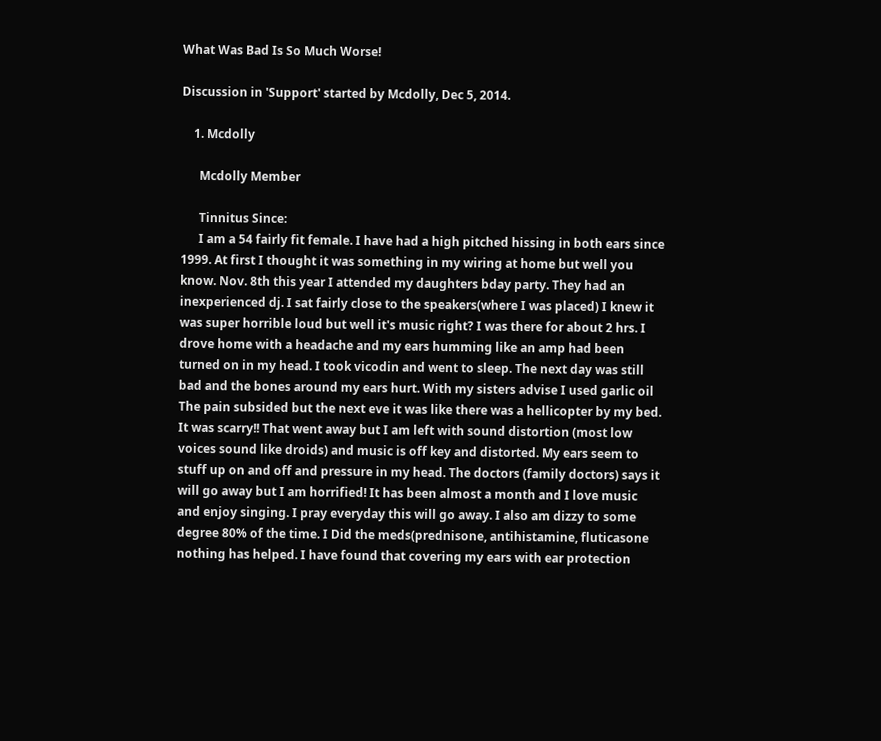What Was Bad Is So Much Worse!

Discussion in 'Support' started by Mcdolly, Dec 5, 2014.

    1. Mcdolly

      Mcdolly Member

      Tinnitus Since:
      I am a 54 fairly fit female. I have had a high pitched hissing in both ears since 1999. At first I thought it was something in my wiring at home but well you know. Nov. 8th this year I attended my daughters bday party. They had an inexperienced dj. I sat fairly close to the speakers(where I was placed) I knew it was super horrible loud but well it's music right? I was there for about 2 hrs. I drove home with a headache and my ears humming like an amp had been turned on in my head. I took vicodin and went to sleep. The next day was still bad and the bones around my ears hurt. With my sisters advise I used garlic oil The pain subsided but the next eve it was like there was a hellicopter by my bed. It was scarry!! That went away but I am left with sound distortion (most low voices sound like droids) and music is off key and distorted. My ears seem to stuff up on and off and pressure in my head. The doctors (family doctors) says it will go away but I am horrified! It has been almost a month and I love music and enjoy singing. I pray everyday this will go away. I also am dizzy to some degree 80% of the time. I Did the meds(prednisone, antihistamine, fluticasone nothing has helped. I have found that covering my ears with ear protection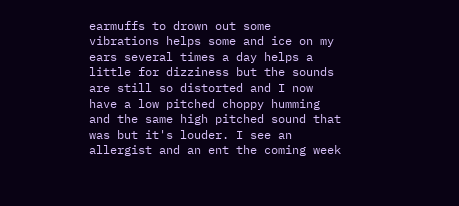earmuffs to drown out some vibrations helps some and ice on my ears several times a day helps a little for dizziness but the sounds are still so distorted and I now have a low pitched choppy humming and the same high pitched sound that was but it's louder. I see an allergist and an ent the coming week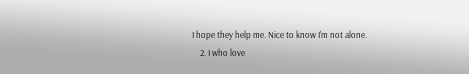I hope they help me. Nice to know I'm not alone.
    2. I who love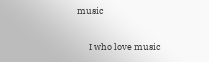music

      I who love music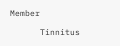Member

      Tinnitus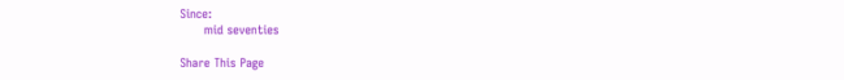Since:
      mid seventies

Share This Page